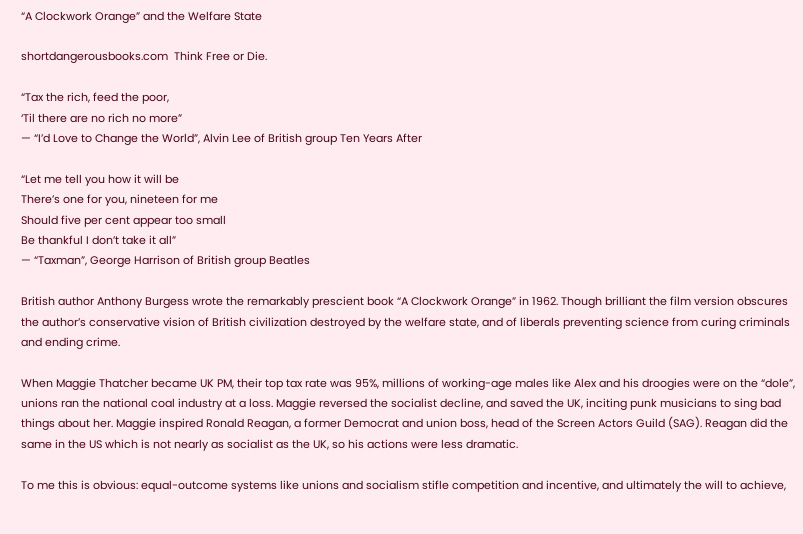“A Clockwork Orange” and the Welfare State

shortdangerousbooks.com  Think Free or Die.

“Tax the rich, feed the poor,
‘Til there are no rich no more”
— “I’d Love to Change the World”, Alvin Lee of British group Ten Years After

“Let me tell you how it will be
There’s one for you, nineteen for me
Should five per cent appear too small
Be thankful I don’t take it all”
— “Taxman”, George Harrison of British group Beatles

British author Anthony Burgess wrote the remarkably prescient book “A Clockwork Orange” in 1962. Though brilliant the film version obscures the author’s conservative vision of British civilization destroyed by the welfare state, and of liberals preventing science from curing criminals and ending crime.

When Maggie Thatcher became UK PM, their top tax rate was 95%, millions of working-age males like Alex and his droogies were on the “dole”, unions ran the national coal industry at a loss. Maggie reversed the socialist decline, and saved the UK, inciting punk musicians to sing bad things about her. Maggie inspired Ronald Reagan, a former Democrat and union boss, head of the Screen Actors Guild (SAG). Reagan did the same in the US which is not nearly as socialist as the UK, so his actions were less dramatic.

To me this is obvious: equal-outcome systems like unions and socialism stifle competition and incentive, and ultimately the will to achieve,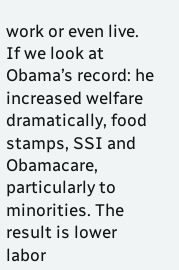work or even live. If we look at Obama’s record: he increased welfare dramatically, food stamps, SSI and Obamacare, particularly to minorities. The result is lower labor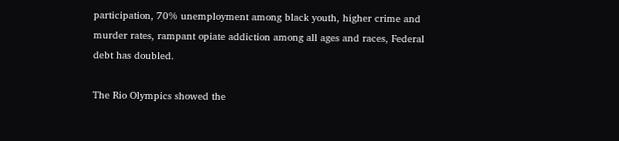participation, 70% unemployment among black youth, higher crime and murder rates, rampant opiate addiction among all ages and races, Federal debt has doubled.

The Rio Olympics showed the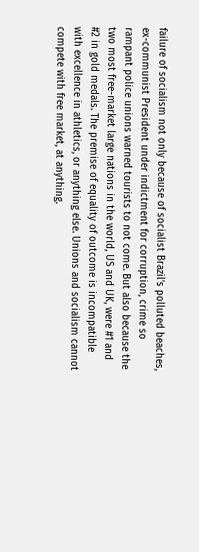failure of socialism not only because of socialist Brazil’s polluted beaches, ex-communist President under indictment for corruption, crime so rampant police unions warned tourists to not come. But also because the two most free-market large nations in the world, US and UK, were #1 and #2 in gold medals. The premise of equality of outcome is incompatible with excellence in athletics, or anything else. Unions and socialism cannot compete with free market, at anything.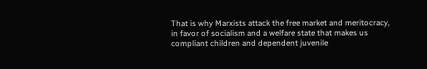That is why Marxists attack the free market and meritocracy, in favor of socialism and a welfare state that makes us compliant children and dependent juvenile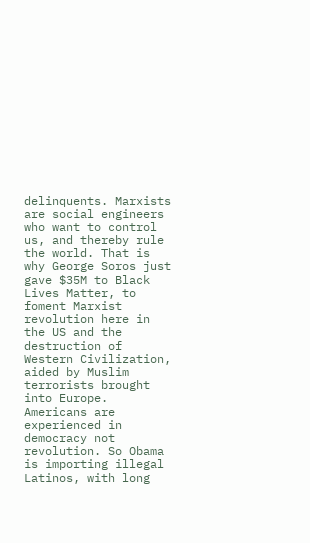delinquents. Marxists are social engineers who want to control us, and thereby rule the world. That is why George Soros just gave $35M to Black Lives Matter, to foment Marxist revolution here in the US and the destruction of Western Civilization, aided by Muslim terrorists brought into Europe. Americans are experienced in democracy not revolution. So Obama is importing illegal Latinos, with long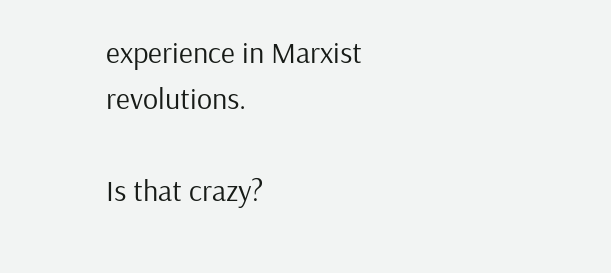experience in Marxist revolutions.

Is that crazy?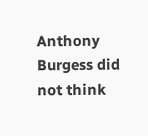Anthony Burgess did not think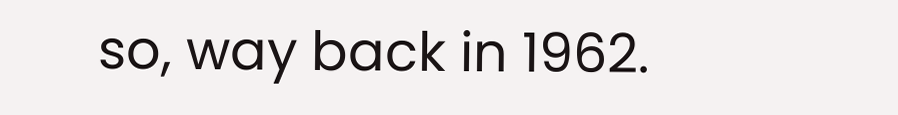so, way back in 1962.